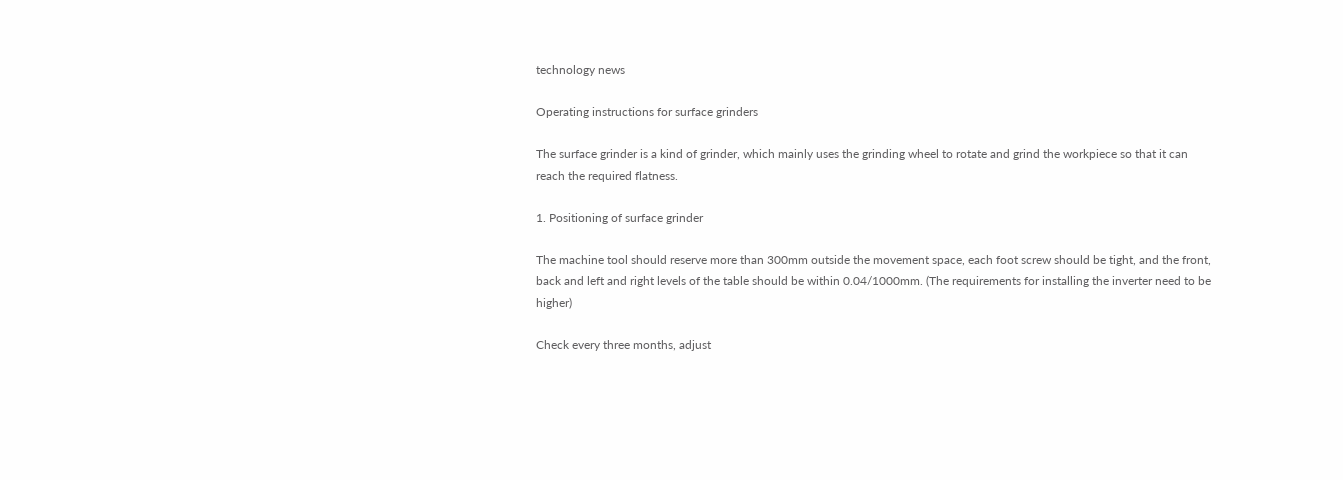technology news

Operating instructions for surface grinders

The surface grinder is a kind of grinder, which mainly uses the grinding wheel to rotate and grind the workpiece so that it can reach the required flatness.

1. Positioning of surface grinder

The machine tool should reserve more than 300mm outside the movement space, each foot screw should be tight, and the front, back and left and right levels of the table should be within 0.04/1000mm. (The requirements for installing the inverter need to be higher)

Check every three months, adjust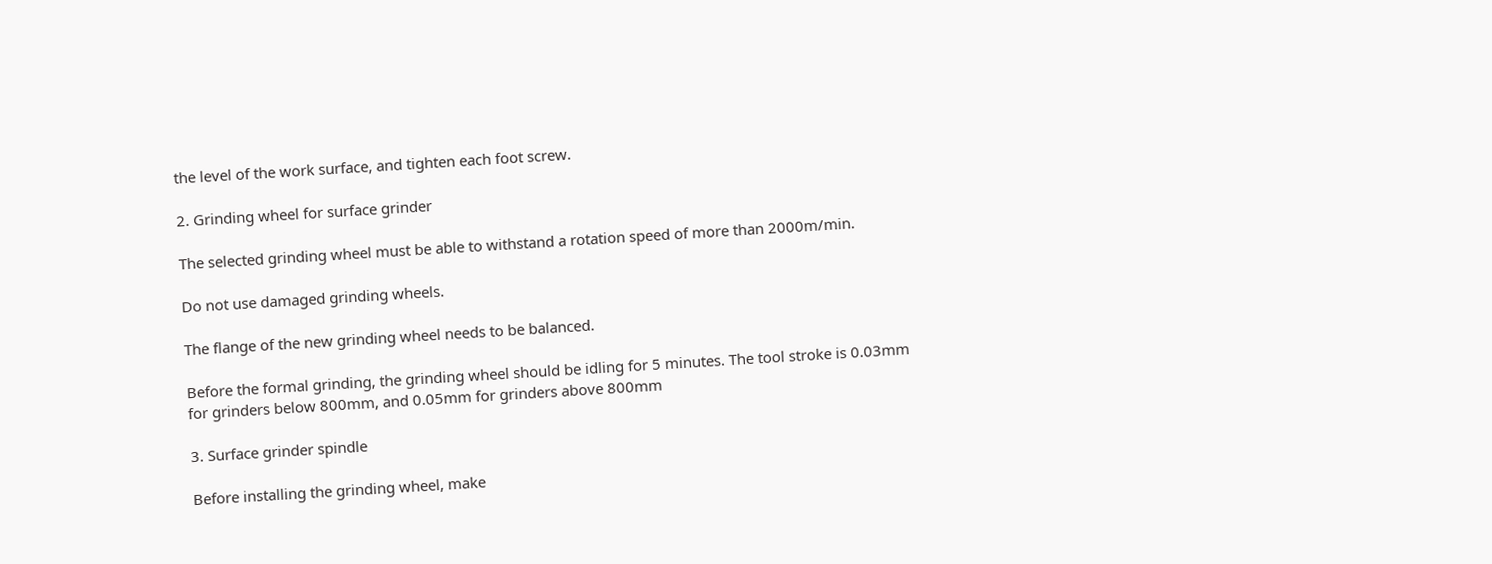the level of the work surface, and tighten each foot screw.

2. Grinding wheel for surface grinder

The selected grinding wheel must be able to withstand a rotation speed of more than 2000m/min.

Do not use damaged grinding wheels.

The flange of the new grinding wheel needs to be balanced.

Before the formal grinding, the grinding wheel should be idling for 5 minutes. The tool stroke is 0.03mm for grinders below 800mm, and 0.05mm for grinders above 800mm

3. Surface grinder spindle

Before installing the grinding wheel, make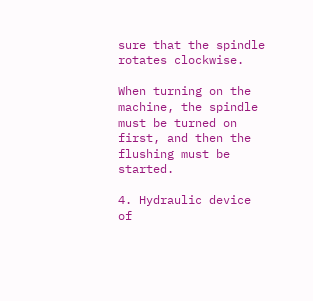sure that the spindle rotates clockwise.

When turning on the machine, the spindle must be turned on first, and then the flushing must be started.

4. Hydraulic device of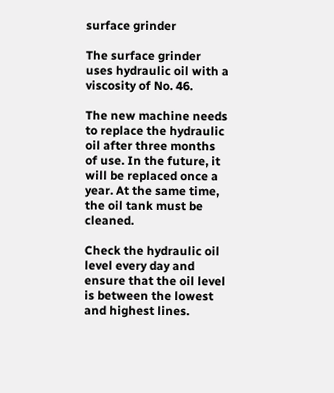surface grinder

The surface grinder uses hydraulic oil with a viscosity of No. 46.

The new machine needs to replace the hydraulic oil after three months of use. In the future, it will be replaced once a year. At the same time, the oil tank must be cleaned.

Check the hydraulic oil level every day and ensure that the oil level is between the lowest and highest lines.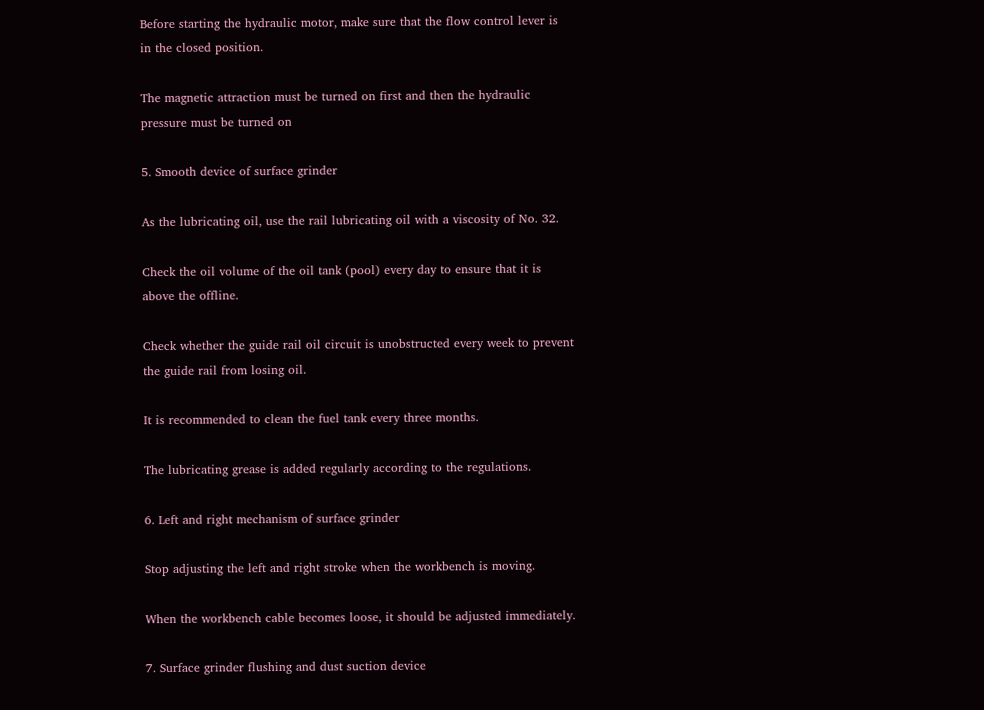Before starting the hydraulic motor, make sure that the flow control lever is in the closed position.

The magnetic attraction must be turned on first and then the hydraulic pressure must be turned on

5. Smooth device of surface grinder

As the lubricating oil, use the rail lubricating oil with a viscosity of No. 32.

Check the oil volume of the oil tank (pool) every day to ensure that it is above the offline.

Check whether the guide rail oil circuit is unobstructed every week to prevent the guide rail from losing oil.

It is recommended to clean the fuel tank every three months.

The lubricating grease is added regularly according to the regulations.

6. Left and right mechanism of surface grinder

Stop adjusting the left and right stroke when the workbench is moving.

When the workbench cable becomes loose, it should be adjusted immediately.

7. Surface grinder flushing and dust suction device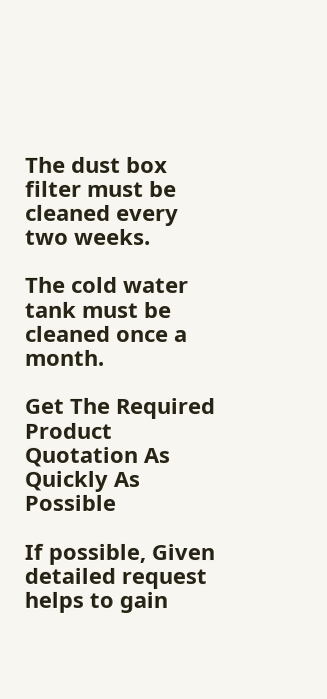The dust box filter must be cleaned every two weeks.

The cold water tank must be cleaned once a month.

Get The Required Product Quotation As Quickly As Possible

If possible, Given detailed request helps to gain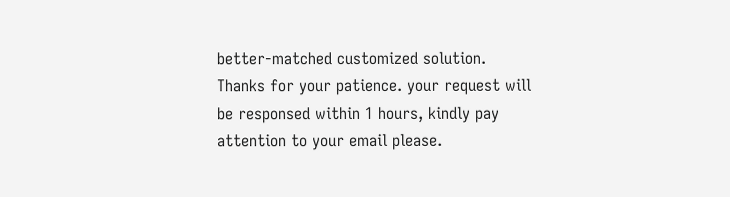better-matched customized solution. Thanks for your patience. your request will be responsed within 1 hours, kindly pay attention to your email please.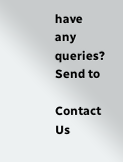have any queries? Send to

Contact Us